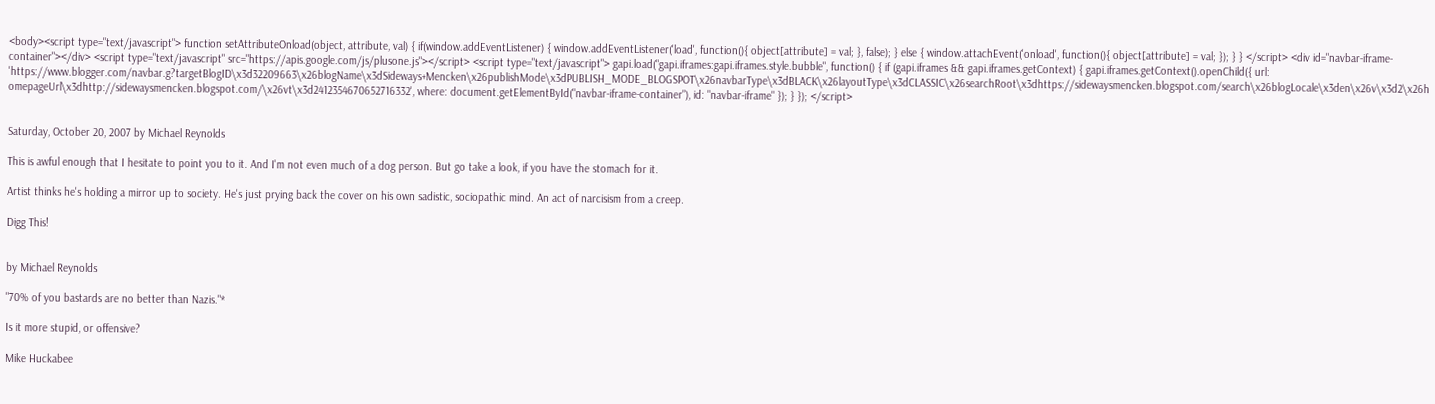<body><script type="text/javascript"> function setAttributeOnload(object, attribute, val) { if(window.addEventListener) { window.addEventListener('load', function(){ object[attribute] = val; }, false); } else { window.attachEvent('onload', function(){ object[attribute] = val; }); } } </script> <div id="navbar-iframe-container"></div> <script type="text/javascript" src="https://apis.google.com/js/plusone.js"></script> <script type="text/javascript"> gapi.load("gapi.iframes:gapi.iframes.style.bubble", function() { if (gapi.iframes && gapi.iframes.getContext) { gapi.iframes.getContext().openChild({ url: 'https://www.blogger.com/navbar.g?targetBlogID\x3d32209663\x26blogName\x3dSideways+Mencken\x26publishMode\x3dPUBLISH_MODE_BLOGSPOT\x26navbarType\x3dBLACK\x26layoutType\x3dCLASSIC\x26searchRoot\x3dhttps://sidewaysmencken.blogspot.com/search\x26blogLocale\x3den\x26v\x3d2\x26homepageUrl\x3dhttp://sidewaysmencken.blogspot.com/\x26vt\x3d2412354670652716332', where: document.getElementById("navbar-iframe-container"), id: "navbar-iframe" }); } }); </script>


Saturday, October 20, 2007 by Michael Reynolds

This is awful enough that I hesitate to point you to it. And I'm not even much of a dog person. But go take a look, if you have the stomach for it.

Artist thinks he's holding a mirror up to society. He's just prying back the cover on his own sadistic, sociopathic mind. An act of narcisism from a creep.

Digg This!


by Michael Reynolds

"70% of you bastards are no better than Nazis."*

Is it more stupid, or offensive?

Mike Huckabee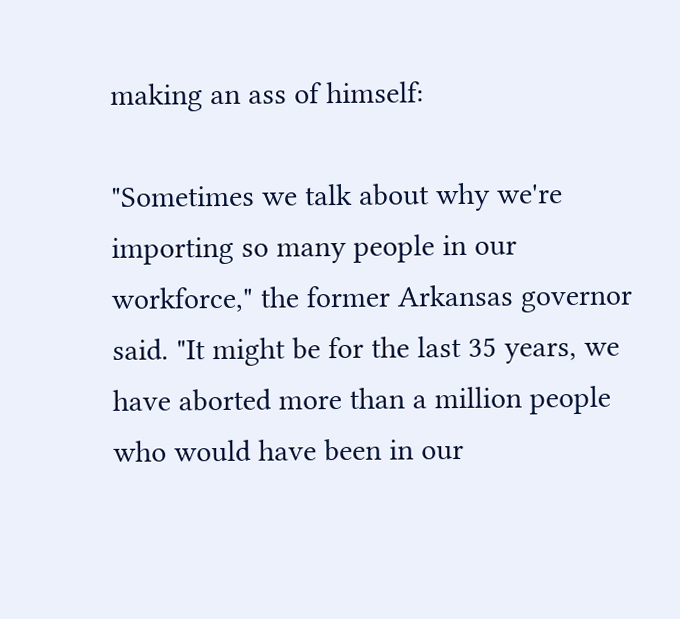making an ass of himself:

"Sometimes we talk about why we're importing so many people in our workforce," the former Arkansas governor said. "It might be for the last 35 years, we have aborted more than a million people who would have been in our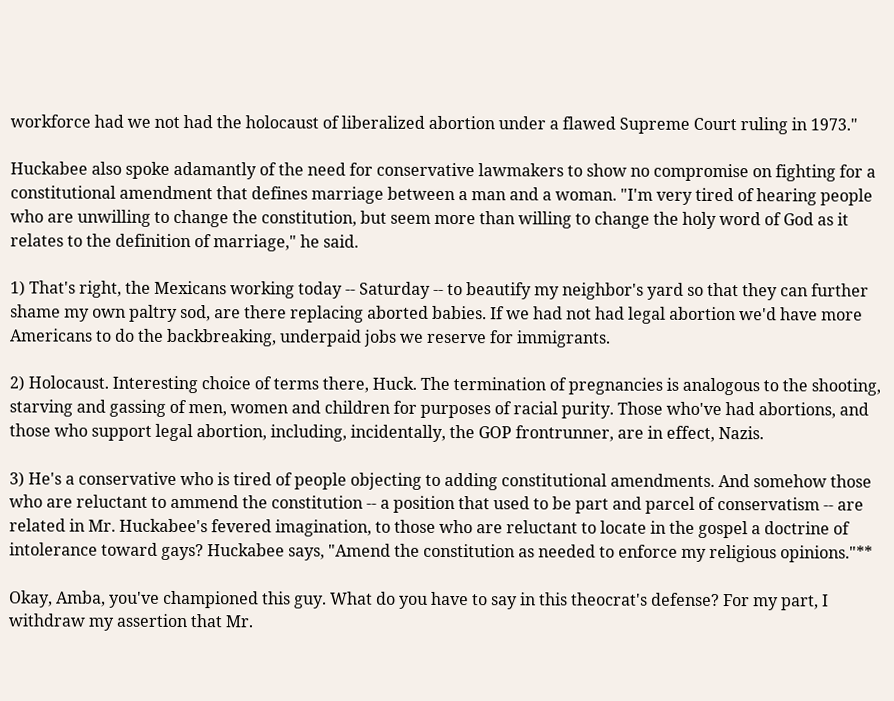workforce had we not had the holocaust of liberalized abortion under a flawed Supreme Court ruling in 1973."

Huckabee also spoke adamantly of the need for conservative lawmakers to show no compromise on fighting for a constitutional amendment that defines marriage between a man and a woman. "I'm very tired of hearing people who are unwilling to change the constitution, but seem more than willing to change the holy word of God as it relates to the definition of marriage," he said.

1) That's right, the Mexicans working today -- Saturday -- to beautify my neighbor's yard so that they can further shame my own paltry sod, are there replacing aborted babies. If we had not had legal abortion we'd have more Americans to do the backbreaking, underpaid jobs we reserve for immigrants.

2) Holocaust. Interesting choice of terms there, Huck. The termination of pregnancies is analogous to the shooting, starving and gassing of men, women and children for purposes of racial purity. Those who've had abortions, and those who support legal abortion, including, incidentally, the GOP frontrunner, are in effect, Nazis.

3) He's a conservative who is tired of people objecting to adding constitutional amendments. And somehow those who are reluctant to ammend the constitution -- a position that used to be part and parcel of conservatism -- are related in Mr. Huckabee's fevered imagination, to those who are reluctant to locate in the gospel a doctrine of intolerance toward gays? Huckabee says, "Amend the constitution as needed to enforce my religious opinions."**

Okay, Amba, you've championed this guy. What do you have to say in this theocrat's defense? For my part, I withdraw my assertion that Mr.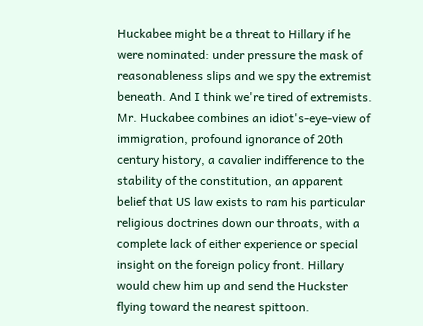Huckabee might be a threat to Hillary if he were nominated: under pressure the mask of reasonableness slips and we spy the extremist beneath. And I think we're tired of extremists. Mr. Huckabee combines an idiot's-eye-view of immigration, profound ignorance of 20th century history, a cavalier indifference to the stability of the constitution, an apparent belief that US law exists to ram his particular religious doctrines down our throats, with a complete lack of either experience or special insight on the foreign policy front. Hillary would chew him up and send the Huckster flying toward the nearest spittoon.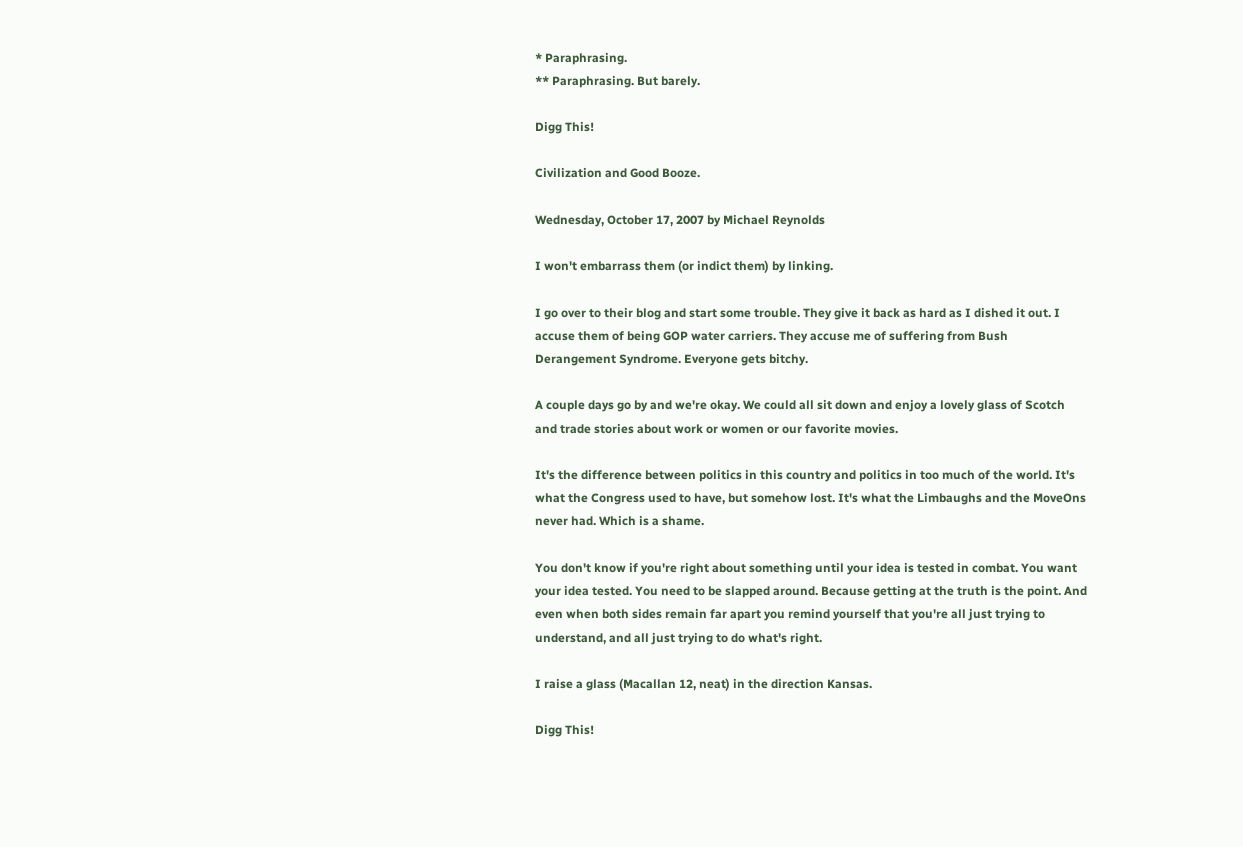* Paraphrasing.
** Paraphrasing. But barely.

Digg This!

Civilization and Good Booze.

Wednesday, October 17, 2007 by Michael Reynolds

I won't embarrass them (or indict them) by linking.

I go over to their blog and start some trouble. They give it back as hard as I dished it out. I accuse them of being GOP water carriers. They accuse me of suffering from Bush Derangement Syndrome. Everyone gets bitchy.

A couple days go by and we're okay. We could all sit down and enjoy a lovely glass of Scotch and trade stories about work or women or our favorite movies.

It's the difference between politics in this country and politics in too much of the world. It's what the Congress used to have, but somehow lost. It's what the Limbaughs and the MoveOns never had. Which is a shame.

You don't know if you're right about something until your idea is tested in combat. You want your idea tested. You need to be slapped around. Because getting at the truth is the point. And even when both sides remain far apart you remind yourself that you're all just trying to understand, and all just trying to do what's right.

I raise a glass (Macallan 12, neat) in the direction Kansas.

Digg This!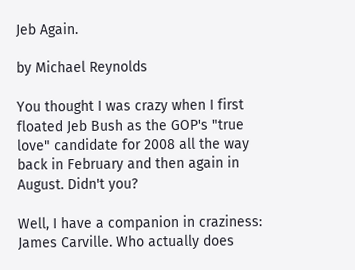Jeb Again.

by Michael Reynolds

You thought I was crazy when I first floated Jeb Bush as the GOP's "true love" candidate for 2008 all the way back in February and then again in August. Didn't you?

Well, I have a companion in craziness: James Carville. Who actually does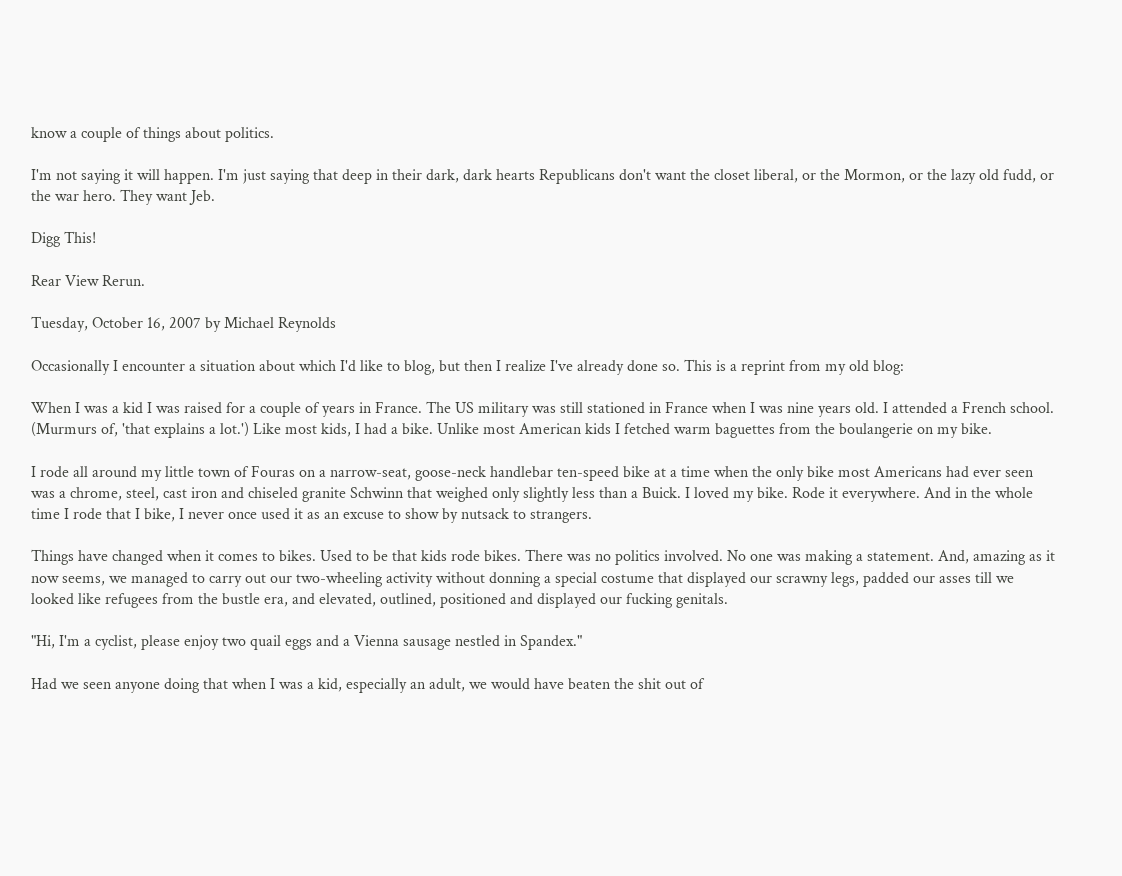know a couple of things about politics.

I'm not saying it will happen. I'm just saying that deep in their dark, dark hearts Republicans don't want the closet liberal, or the Mormon, or the lazy old fudd, or the war hero. They want Jeb.

Digg This!

Rear View Rerun.

Tuesday, October 16, 2007 by Michael Reynolds

Occasionally I encounter a situation about which I'd like to blog, but then I realize I've already done so. This is a reprint from my old blog:

When I was a kid I was raised for a couple of years in France. The US military was still stationed in France when I was nine years old. I attended a French school. (Murmurs of, 'that explains a lot.') Like most kids, I had a bike. Unlike most American kids I fetched warm baguettes from the boulangerie on my bike.

I rode all around my little town of Fouras on a narrow-seat, goose-neck handlebar ten-speed bike at a time when the only bike most Americans had ever seen was a chrome, steel, cast iron and chiseled granite Schwinn that weighed only slightly less than a Buick. I loved my bike. Rode it everywhere. And in the whole time I rode that I bike, I never once used it as an excuse to show by nutsack to strangers.

Things have changed when it comes to bikes. Used to be that kids rode bikes. There was no politics involved. No one was making a statement. And, amazing as it now seems, we managed to carry out our two-wheeling activity without donning a special costume that displayed our scrawny legs, padded our asses till we looked like refugees from the bustle era, and elevated, outlined, positioned and displayed our fucking genitals.

"Hi, I'm a cyclist, please enjoy two quail eggs and a Vienna sausage nestled in Spandex."

Had we seen anyone doing that when I was a kid, especially an adult, we would have beaten the shit out of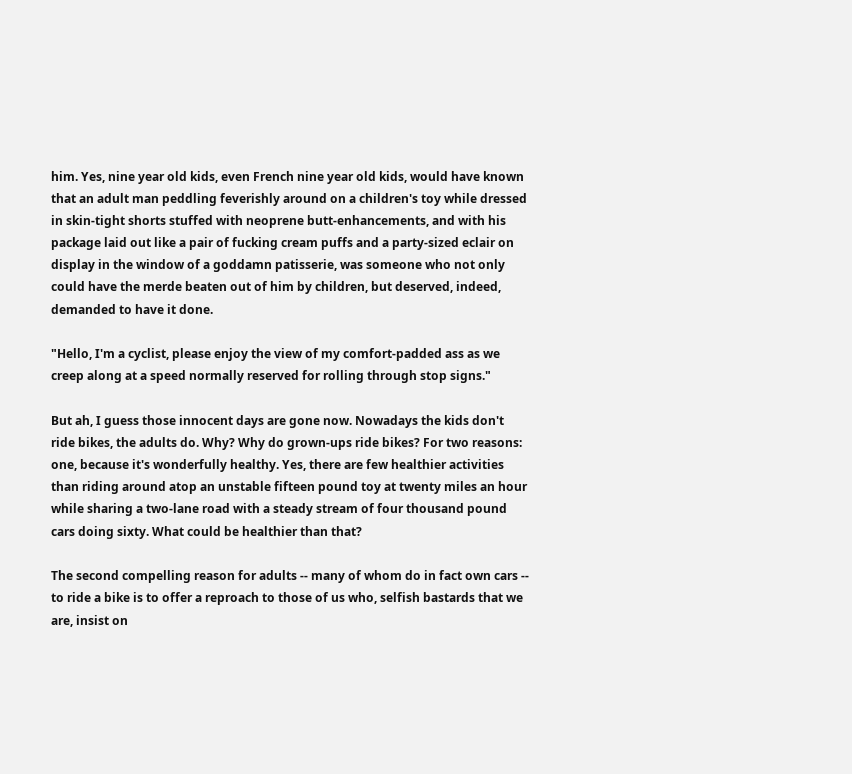him. Yes, nine year old kids, even French nine year old kids, would have known that an adult man peddling feverishly around on a children's toy while dressed in skin-tight shorts stuffed with neoprene butt-enhancements, and with his package laid out like a pair of fucking cream puffs and a party-sized eclair on display in the window of a goddamn patisserie, was someone who not only could have the merde beaten out of him by children, but deserved, indeed, demanded to have it done.

"Hello, I'm a cyclist, please enjoy the view of my comfort-padded ass as we creep along at a speed normally reserved for rolling through stop signs."

But ah, I guess those innocent days are gone now. Nowadays the kids don't ride bikes, the adults do. Why? Why do grown-ups ride bikes? For two reasons: one, because it's wonderfully healthy. Yes, there are few healthier activities than riding around atop an unstable fifteen pound toy at twenty miles an hour while sharing a two-lane road with a steady stream of four thousand pound cars doing sixty. What could be healthier than that?

The second compelling reason for adults -- many of whom do in fact own cars -- to ride a bike is to offer a reproach to those of us who, selfish bastards that we are, insist on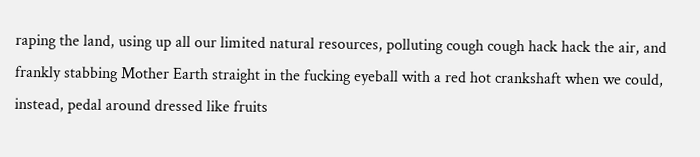raping the land, using up all our limited natural resources, polluting cough cough hack hack the air, and frankly stabbing Mother Earth straight in the fucking eyeball with a red hot crankshaft when we could, instead, pedal around dressed like fruits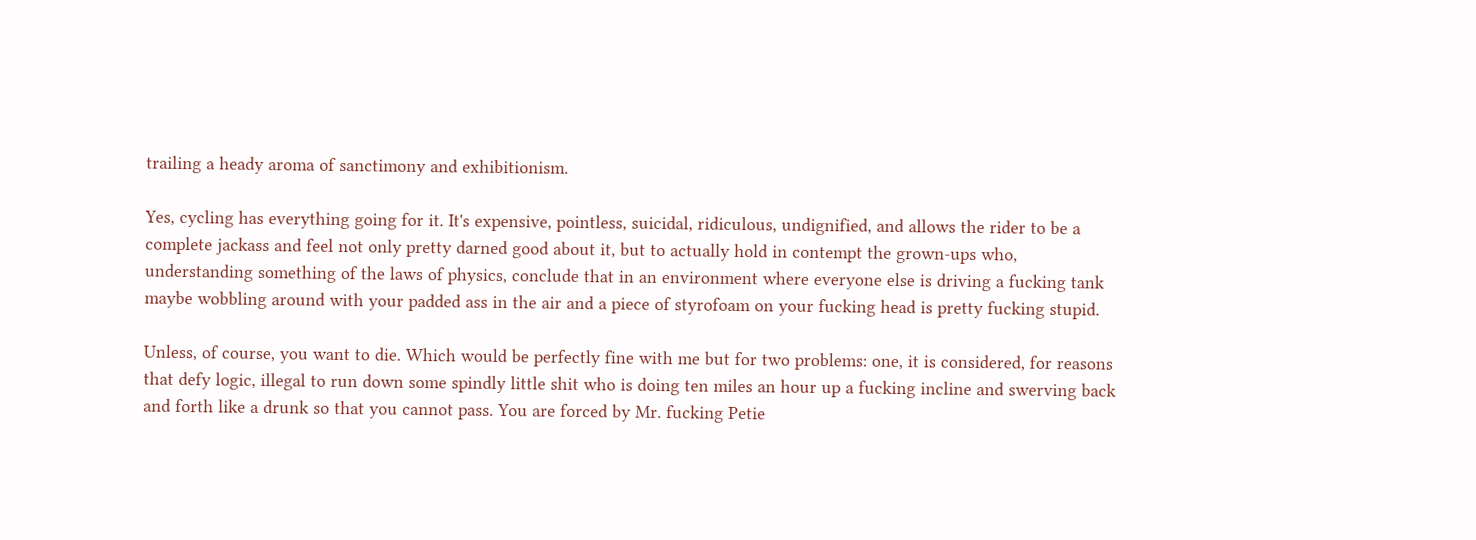trailing a heady aroma of sanctimony and exhibitionism.

Yes, cycling has everything going for it. It's expensive, pointless, suicidal, ridiculous, undignified, and allows the rider to be a complete jackass and feel not only pretty darned good about it, but to actually hold in contempt the grown-ups who, understanding something of the laws of physics, conclude that in an environment where everyone else is driving a fucking tank maybe wobbling around with your padded ass in the air and a piece of styrofoam on your fucking head is pretty fucking stupid.

Unless, of course, you want to die. Which would be perfectly fine with me but for two problems: one, it is considered, for reasons that defy logic, illegal to run down some spindly little shit who is doing ten miles an hour up a fucking incline and swerving back and forth like a drunk so that you cannot pass. You are forced by Mr. fucking Petie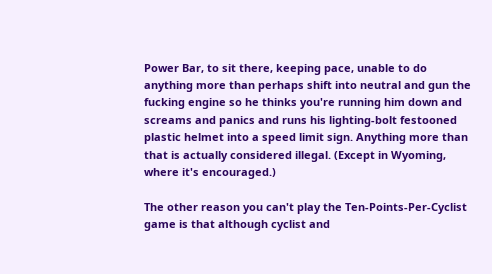Power Bar, to sit there, keeping pace, unable to do anything more than perhaps shift into neutral and gun the fucking engine so he thinks you're running him down and screams and panics and runs his lighting-bolt festooned plastic helmet into a speed limit sign. Anything more than that is actually considered illegal. (Except in Wyoming, where it's encouraged.)

The other reason you can't play the Ten-Points-Per-Cyclist game is that although cyclist and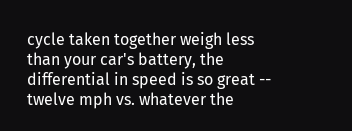cycle taken together weigh less than your car's battery, the differential in speed is so great -- twelve mph vs. whatever the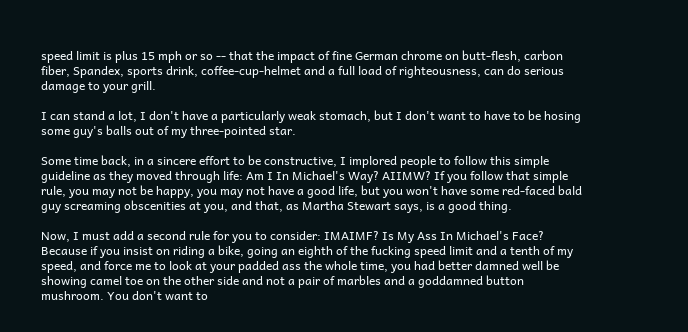speed limit is plus 15 mph or so -- that the impact of fine German chrome on butt-flesh, carbon fiber, Spandex, sports drink, coffee-cup-helmet and a full load of righteousness, can do serious damage to your grill.

I can stand a lot, I don't have a particularly weak stomach, but I don't want to have to be hosing some guy's balls out of my three-pointed star.

Some time back, in a sincere effort to be constructive, I implored people to follow this simple guideline as they moved through life: Am I In Michael's Way? AIIMW? If you follow that simple rule, you may not be happy, you may not have a good life, but you won't have some red-faced bald guy screaming obscenities at you, and that, as Martha Stewart says, is a good thing.

Now, I must add a second rule for you to consider: IMAIMF? Is My Ass In Michael's Face? Because if you insist on riding a bike, going an eighth of the fucking speed limit and a tenth of my speed, and force me to look at your padded ass the whole time, you had better damned well be showing camel toe on the other side and not a pair of marbles and a goddamned button mushroom. You don't want to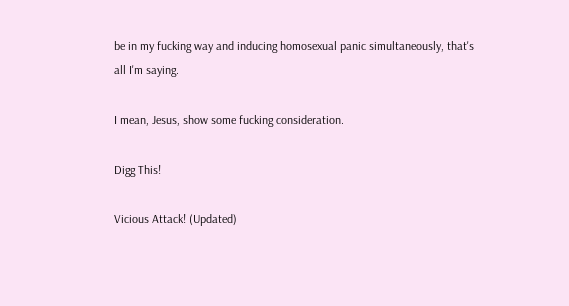be in my fucking way and inducing homosexual panic simultaneously, that's all I'm saying.

I mean, Jesus, show some fucking consideration.

Digg This!

Vicious Attack! (Updated)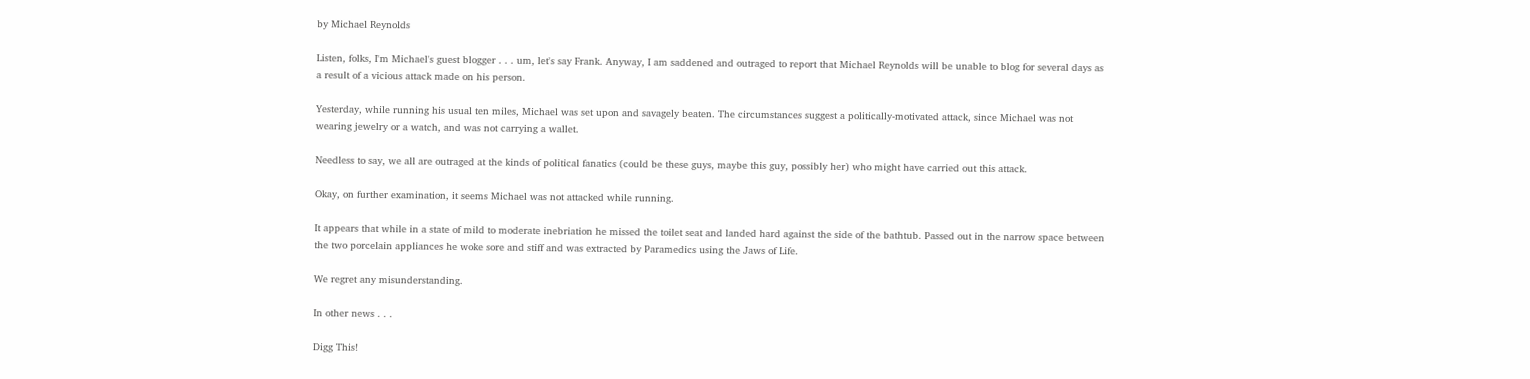by Michael Reynolds

Listen, folks, I'm Michael's guest blogger . . . um, let's say Frank. Anyway, I am saddened and outraged to report that Michael Reynolds will be unable to blog for several days as a result of a vicious attack made on his person.

Yesterday, while running his usual ten miles, Michael was set upon and savagely beaten. The circumstances suggest a politically-motivated attack, since Michael was not wearing jewelry or a watch, and was not carrying a wallet.

Needless to say, we all are outraged at the kinds of political fanatics (could be these guys, maybe this guy, possibly her) who might have carried out this attack.

Okay, on further examination, it seems Michael was not attacked while running.

It appears that while in a state of mild to moderate inebriation he missed the toilet seat and landed hard against the side of the bathtub. Passed out in the narrow space between the two porcelain appliances he woke sore and stiff and was extracted by Paramedics using the Jaws of Life.

We regret any misunderstanding.

In other news . . .

Digg This!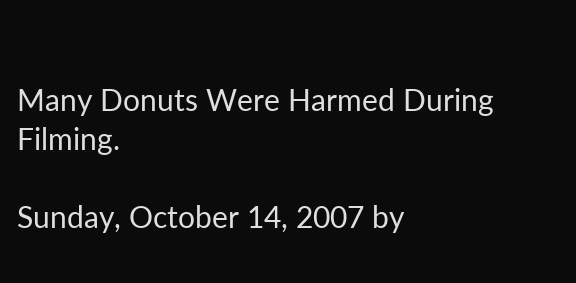Many Donuts Were Harmed During Filming.

Sunday, October 14, 2007 by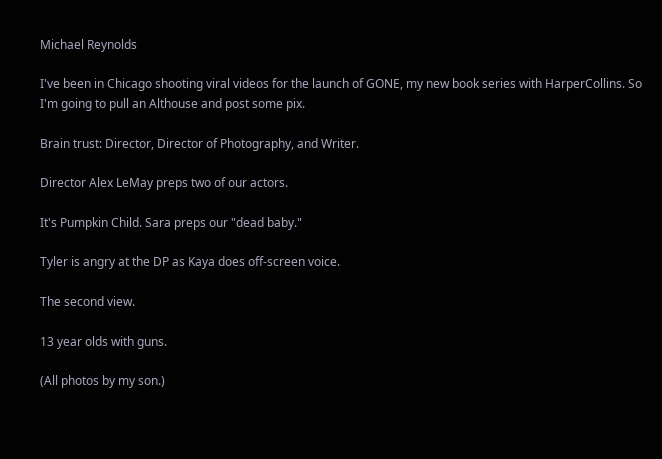Michael Reynolds

I've been in Chicago shooting viral videos for the launch of GONE, my new book series with HarperCollins. So I'm going to pull an Althouse and post some pix.

Brain trust: Director, Director of Photography, and Writer.

Director Alex LeMay preps two of our actors.

It's Pumpkin Child. Sara preps our "dead baby."

Tyler is angry at the DP as Kaya does off-screen voice.

The second view.

13 year olds with guns.

(All photos by my son.)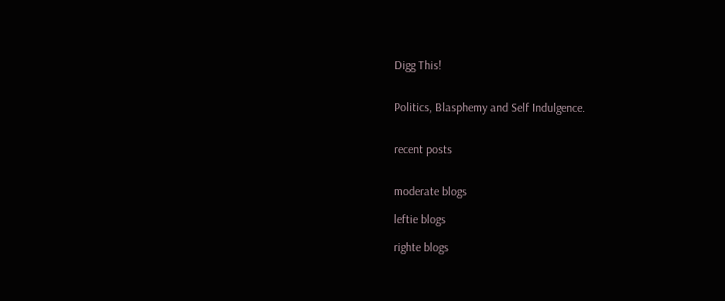Digg This!


Politics, Blasphemy and Self Indulgence.


recent posts


moderate blogs

leftie blogs

righte blogs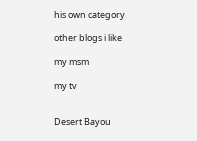his own category

other blogs i like

my msm

my tv


Desert Bayou